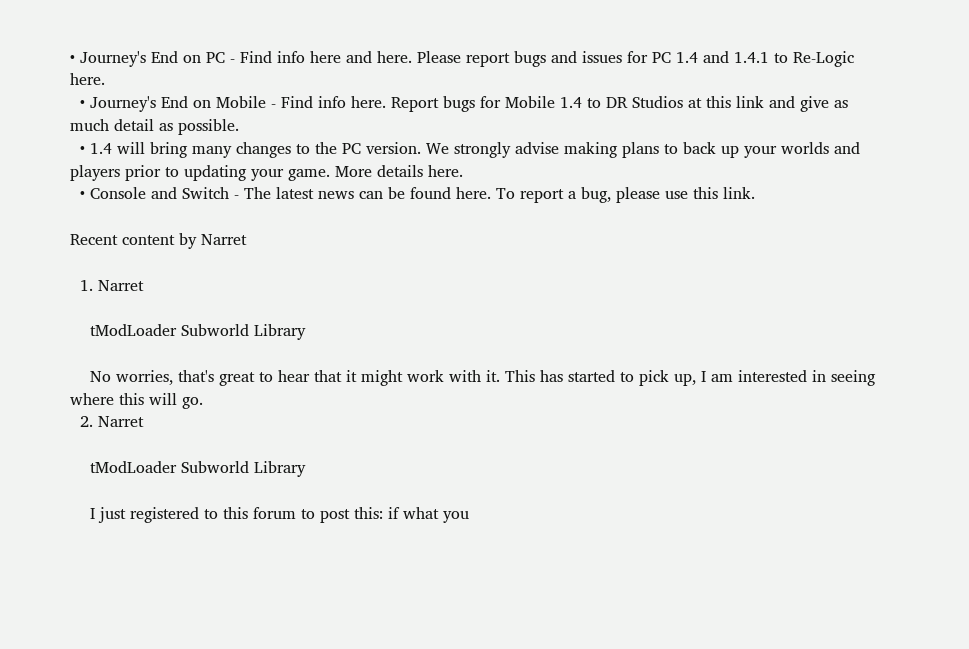• Journey's End on PC - Find info here and here. Please report bugs and issues for PC 1.4 and 1.4.1 to Re-Logic here.
  • Journey's End on Mobile - Find info here. Report bugs for Mobile 1.4 to DR Studios at this link and give as much detail as possible.
  • 1.4 will bring many changes to the PC version. We strongly advise making plans to back up your worlds and players prior to updating your game. More details here.
  • Console and Switch - The latest news can be found here. To report a bug, please use this link.

Recent content by Narret

  1. Narret

    tModLoader Subworld Library

    No worries, that's great to hear that it might work with it. This has started to pick up, I am interested in seeing where this will go.
  2. Narret

    tModLoader Subworld Library

    I just registered to this forum to post this: if what you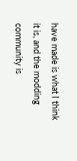have made is what I think it is, and the modding community is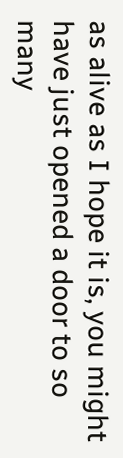as alive as I hope it is, you might have just opened a door to so many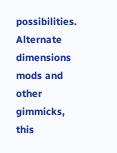possibilities. Alternate dimensions mods and other gimmicks, this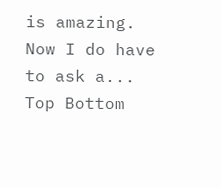is amazing. Now I do have to ask a...
Top Bottom